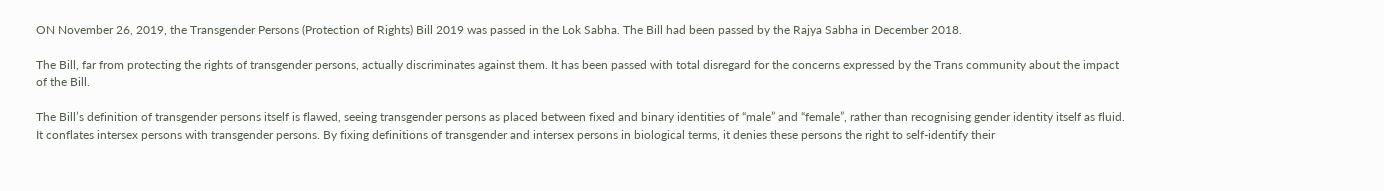ON November 26, 2019, the Transgender Persons (Protection of Rights) Bill 2019 was passed in the Lok Sabha. The Bill had been passed by the Rajya Sabha in December 2018.

The Bill, far from protecting the rights of transgender persons, actually discriminates against them. It has been passed with total disregard for the concerns expressed by the Trans community about the impact of the Bill.

The Bill’s definition of transgender persons itself is flawed, seeing transgender persons as placed between fixed and binary identities of “male” and “female”, rather than recognising gender identity itself as fluid. It conflates intersex persons with transgender persons. By fixing definitions of transgender and intersex persons in biological terms, it denies these persons the right to self-identify their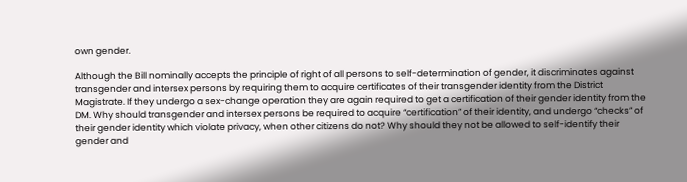own gender.

Although the Bill nominally accepts the principle of right of all persons to self-determination of gender, it discriminates against transgender and intersex persons by requiring them to acquire certificates of their transgender identity from the District Magistrate. If they undergo a sex-change operation they are again required to get a certification of their gender identity from the DM. Why should transgender and intersex persons be required to acquire “certification” of their identity, and undergo “checks” of their gender identity which violate privacy, when other citizens do not? Why should they not be allowed to self-identify their gender and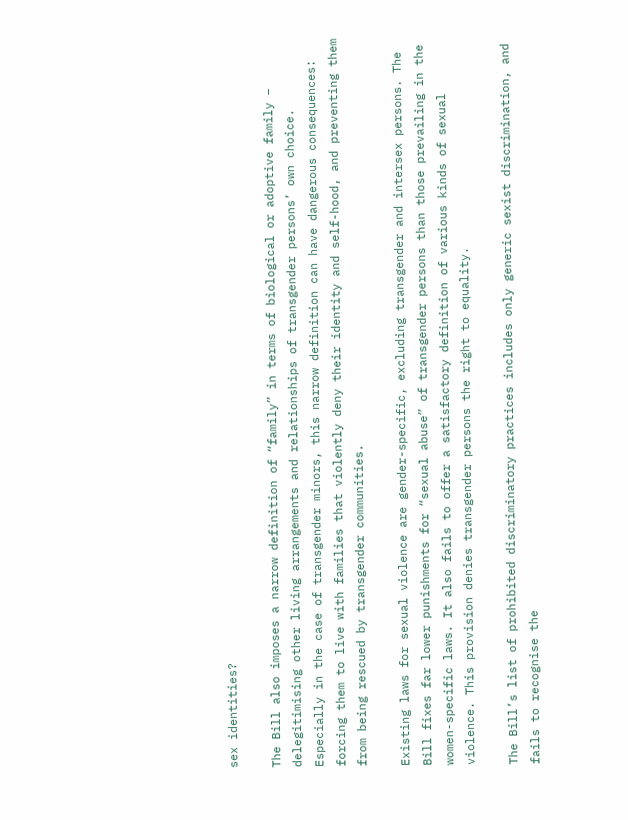sex identities?

The Bill also imposes a narrow definition of “family” in terms of biological or adoptive family – delegitimising other living arrangements and relationships of transgender persons’ own choice. Especially in the case of transgender minors, this narrow definition can have dangerous consequences: forcing them to live with families that violently deny their identity and self-hood, and preventing them from being rescued by transgender communities.

Existing laws for sexual violence are gender-specific, excluding transgender and intersex persons. The Bill fixes far lower punishments for “sexual abuse” of transgender persons than those prevailing in the women-specific laws. It also fails to offer a satisfactory definition of various kinds of sexual violence. This provision denies transgender persons the right to equality.

The Bill’s list of prohibited discriminatory practices includes only generic sexist discrimination, and fails to recognise the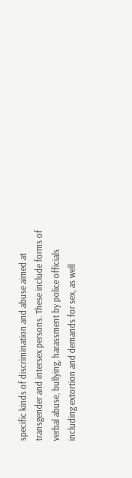specific kinds of discrimination and abuse aimed at transgender and intersex persons. These include forms of verbal abuse, bullying, harassment by police officials including extortion and demands for sex, as well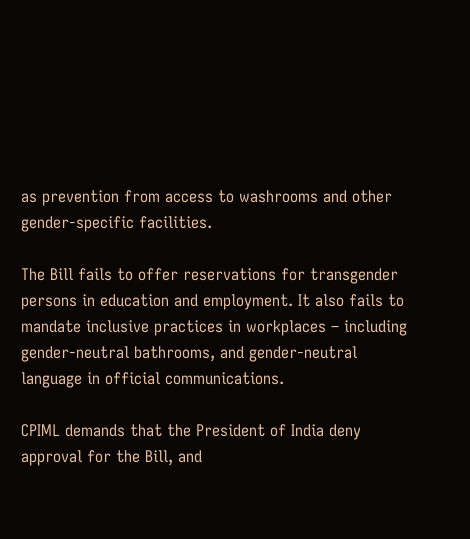as prevention from access to washrooms and other gender-specific facilities.

The Bill fails to offer reservations for transgender persons in education and employment. It also fails to mandate inclusive practices in workplaces – including gender-neutral bathrooms, and gender-neutral language in official communications.

CPIML demands that the President of India deny approval for the Bill, and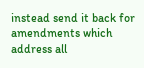instead send it back for amendments which address all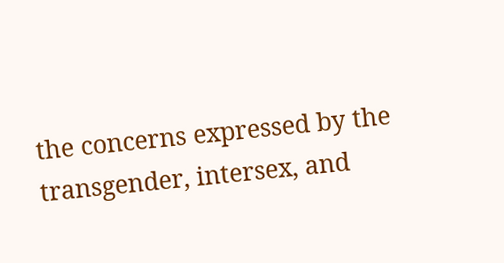the concerns expressed by the transgender, intersex, and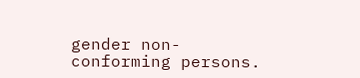gender non-conforming persons.